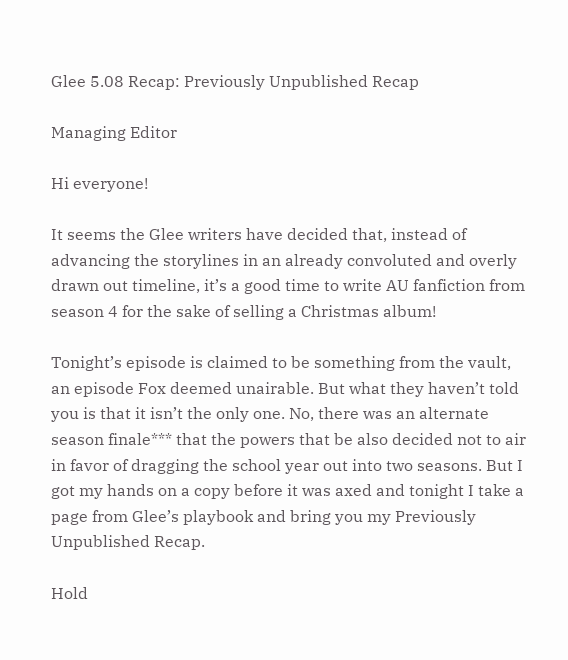Glee 5.08 Recap: Previously Unpublished Recap

Managing Editor

Hi everyone!

It seems the Glee writers have decided that, instead of advancing the storylines in an already convoluted and overly drawn out timeline, it’s a good time to write AU fanfiction from season 4 for the sake of selling a Christmas album!

Tonight’s episode is claimed to be something from the vault, an episode Fox deemed unairable. But what they haven’t told you is that it isn’t the only one. No, there was an alternate season finale*** that the powers that be also decided not to air in favor of dragging the school year out into two seasons. But I got my hands on a copy before it was axed and tonight I take a page from Glee’s playbook and bring you my Previously Unpublished Recap.

Hold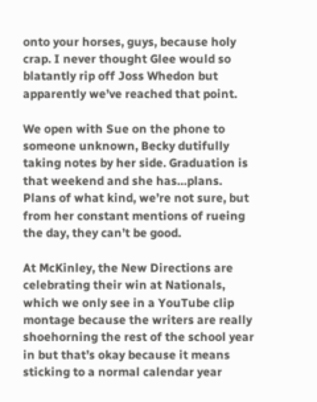onto your horses, guys, because holy crap. I never thought Glee would so blatantly rip off Joss Whedon but apparently we’ve reached that point.

We open with Sue on the phone to someone unknown, Becky dutifully taking notes by her side. Graduation is that weekend and she has…plans. Plans of what kind, we’re not sure, but from her constant mentions of rueing the day, they can’t be good.

At McKinley, the New Directions are celebrating their win at Nationals, which we only see in a YouTube clip montage because the writers are really shoehorning the rest of the school year in but that’s okay because it means sticking to a normal calendar year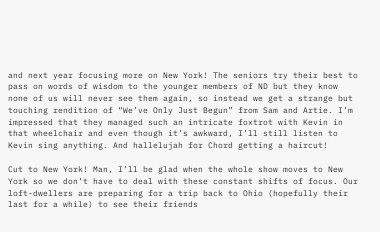and next year focusing more on New York! The seniors try their best to pass on words of wisdom to the younger members of ND but they know none of us will never see them again, so instead we get a strange but touching rendition of “We’ve Only Just Begun” from Sam and Artie. I’m impressed that they managed such an intricate foxtrot with Kevin in that wheelchair and even though it’s awkward, I’ll still listen to Kevin sing anything. And hallelujah for Chord getting a haircut!

Cut to New York! Man, I’ll be glad when the whole show moves to New York so we don’t have to deal with these constant shifts of focus. Our loft-dwellers are preparing for a trip back to Ohio (hopefully their last for a while) to see their friends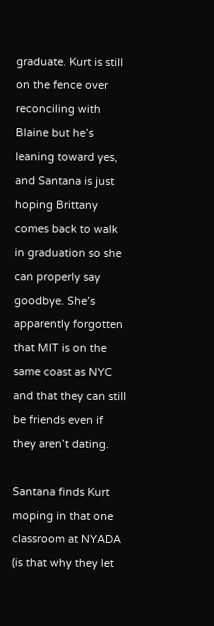graduate. Kurt is still on the fence over reconciling with Blaine but he’s leaning toward yes, and Santana is just hoping Brittany comes back to walk in graduation so she can properly say goodbye. She’s apparently forgotten that MIT is on the same coast as NYC and that they can still be friends even if they aren’t dating.

Santana finds Kurt moping in that one classroom at NYADA (is that why they let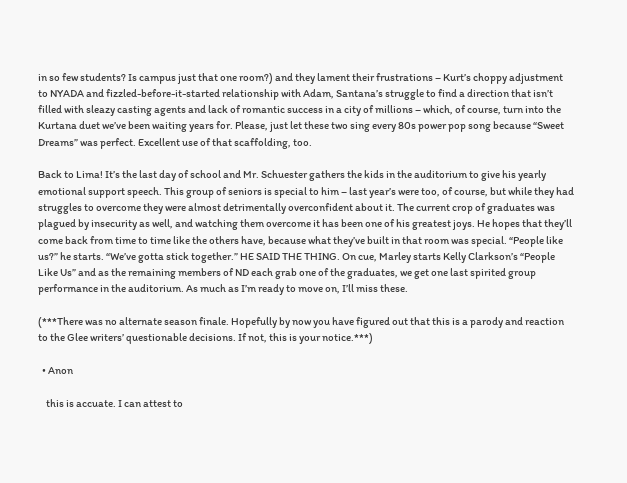in so few students? Is campus just that one room?) and they lament their frustrations – Kurt’s choppy adjustment to NYADA and fizzled-before-it-started relationship with Adam, Santana’s struggle to find a direction that isn’t filled with sleazy casting agents and lack of romantic success in a city of millions – which, of course, turn into the Kurtana duet we’ve been waiting years for. Please, just let these two sing every 80s power pop song because “Sweet Dreams” was perfect. Excellent use of that scaffolding, too.

Back to Lima! It’s the last day of school and Mr. Schuester gathers the kids in the auditorium to give his yearly emotional support speech. This group of seniors is special to him – last year’s were too, of course, but while they had struggles to overcome they were almost detrimentally overconfident about it. The current crop of graduates was plagued by insecurity as well, and watching them overcome it has been one of his greatest joys. He hopes that they’ll come back from time to time like the others have, because what they’ve built in that room was special. “People like us?” he starts. “We’ve gotta stick together.” HE SAID THE THING. On cue, Marley starts Kelly Clarkson’s “People Like Us” and as the remaining members of ND each grab one of the graduates, we get one last spirited group performance in the auditorium. As much as I’m ready to move on, I’ll miss these.

(***There was no alternate season finale. Hopefully by now you have figured out that this is a parody and reaction to the Glee writers’ questionable decisions. If not, this is your notice.***)

  • Anon

    this is accuate. I can attest to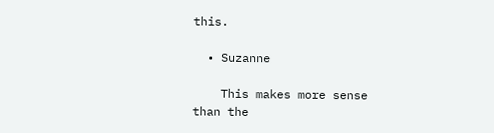this.

  • Suzanne

    This makes more sense than the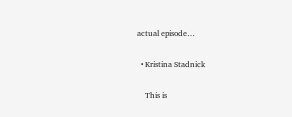actual episode…

  • Kristina Stadnick

    This is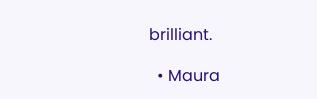brilliant.

  • Maura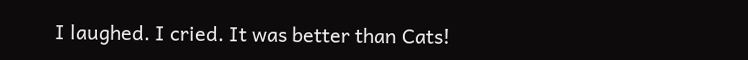I laughed. I cried. It was better than Cats!